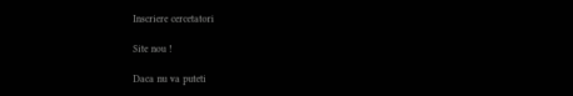Inscriere cercetatori

Site nou !

Daca nu va puteti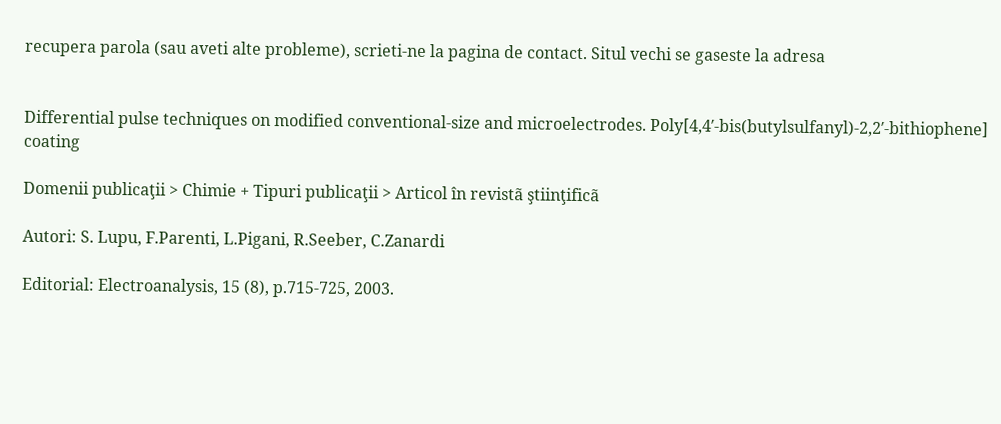recupera parola (sau aveti alte probleme), scrieti-ne la pagina de contact. Situl vechi se gaseste la adresa


Differential pulse techniques on modified conventional-size and microelectrodes. Poly[4,4′-bis(butylsulfanyl)-2,2′-bithiophene] coating

Domenii publicaţii > Chimie + Tipuri publicaţii > Articol în revistã ştiinţificã

Autori: S. Lupu, F.Parenti, L.Pigani, R.Seeber, C.Zanardi

Editorial: Electroanalysis, 15 (8), p.715-725, 2003.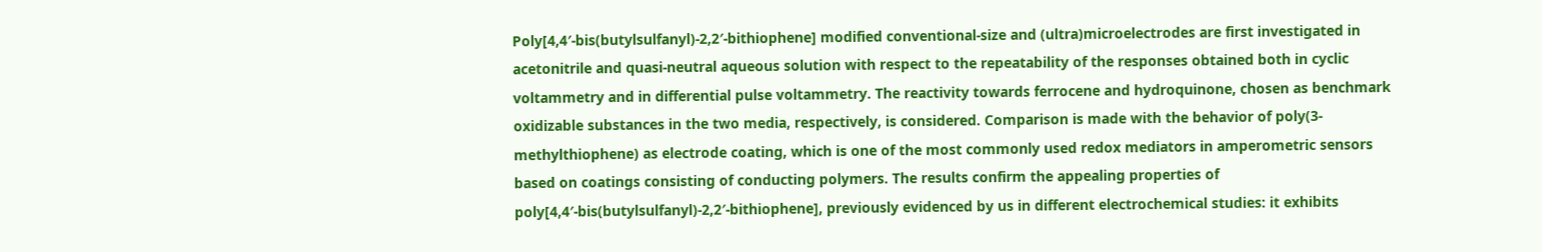Poly[4,4′-bis(butylsulfanyl)-2,2′-bithiophene] modified conventional-size and (ultra)microelectrodes are first investigated in acetonitrile and quasi-neutral aqueous solution with respect to the repeatability of the responses obtained both in cyclic voltammetry and in differential pulse voltammetry. The reactivity towards ferrocene and hydroquinone, chosen as benchmark oxidizable substances in the two media, respectively, is considered. Comparison is made with the behavior of poly(3-methylthiophene) as electrode coating, which is one of the most commonly used redox mediators in amperometric sensors based on coatings consisting of conducting polymers. The results confirm the appealing properties of poly[4,4′-bis(butylsulfanyl)-2,2′-bithiophene], previously evidenced by us in different electrochemical studies: it exhibits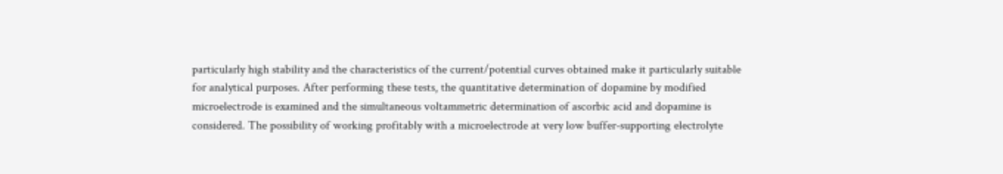particularly high stability and the characteristics of the current/potential curves obtained make it particularly suitable for analytical purposes. After performing these tests, the quantitative determination of dopamine by modified microelectrode is examined and the simultaneous voltammetric determination of ascorbic acid and dopamine is considered. The possibility of working profitably with a microelectrode at very low buffer-supporting electrolyte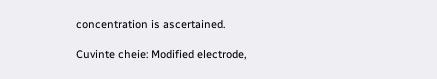concentration is ascertained.

Cuvinte cheie: Modified electrode,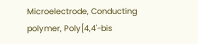Microelectrode, Conducting polymer, Poly[4,4'-bis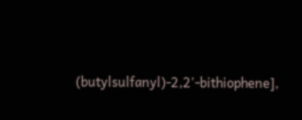(butylsulfanyl)-2,2'-bithiophene],